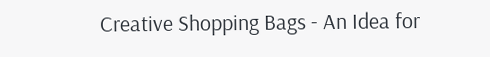Creative Shopping Bags - An Idea for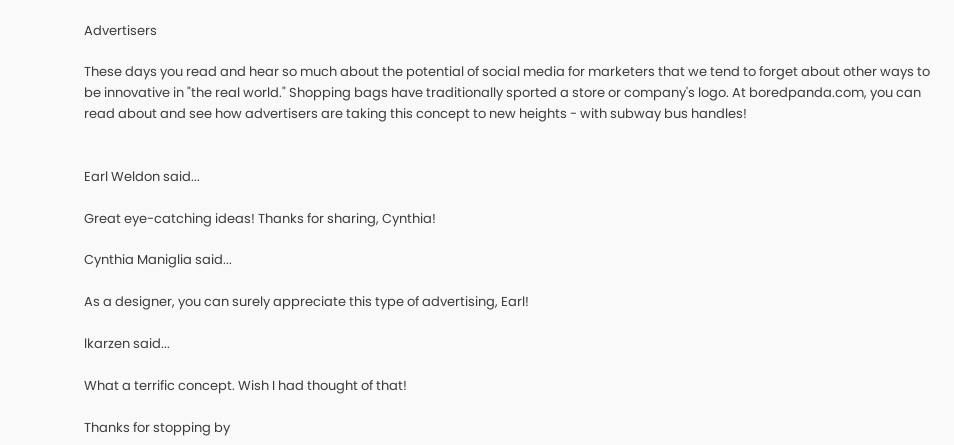Advertisers

These days you read and hear so much about the potential of social media for marketers that we tend to forget about other ways to be innovative in "the real world." Shopping bags have traditionally sported a store or company's logo. At boredpanda.com, you can read about and see how advertisers are taking this concept to new heights - with subway bus handles!


Earl Weldon said...

Great eye-catching ideas! Thanks for sharing, Cynthia!

Cynthia Maniglia said...

As a designer, you can surely appreciate this type of advertising, Earl!

lkarzen said...

What a terrific concept. Wish I had thought of that!

Thanks for stopping by